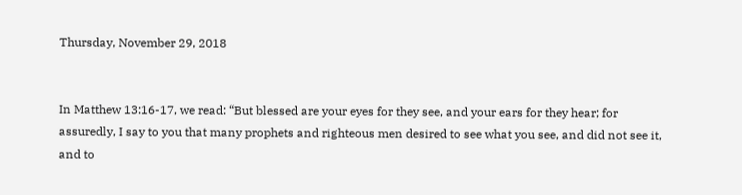Thursday, November 29, 2018


In Matthew 13:16-17, we read: “But blessed are your eyes for they see, and your ears for they hear; for assuredly, I say to you that many prophets and righteous men desired to see what you see, and did not see it, and to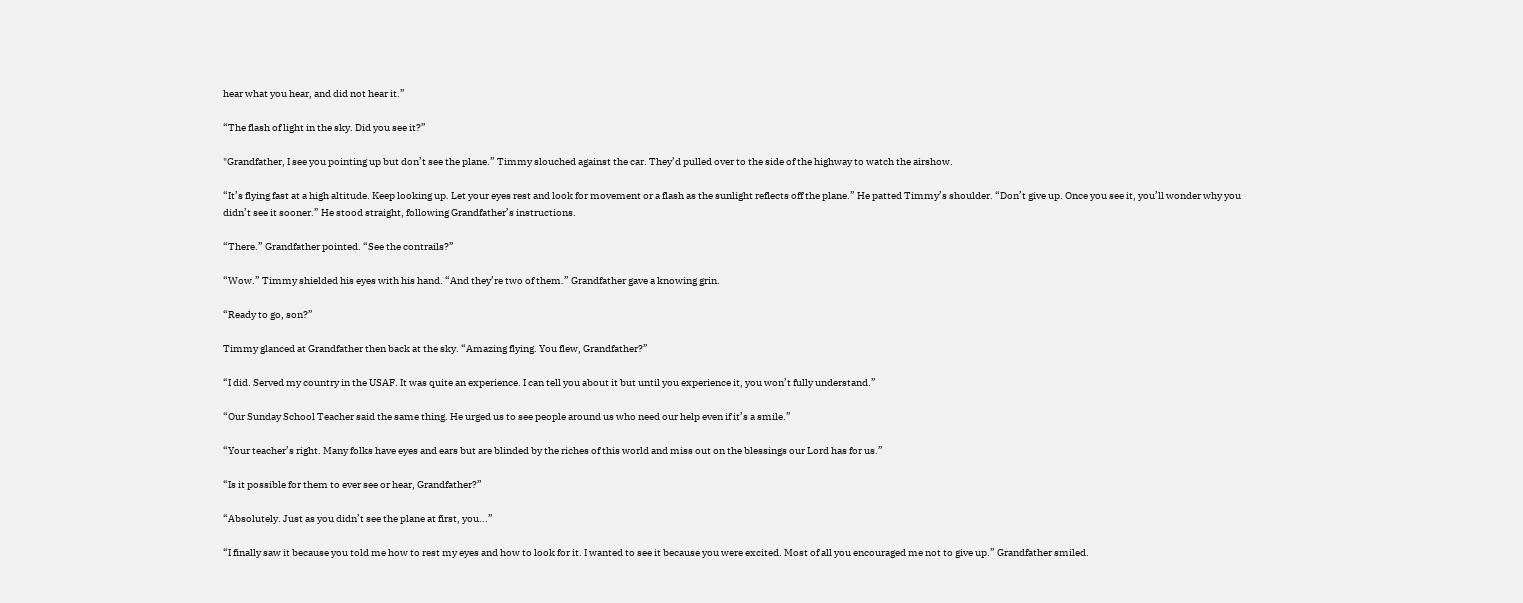hear what you hear, and did not hear it.”

“The flash of light in the sky. Did you see it?”

"Grandfather, I see you pointing up but don’t see the plane.” Timmy slouched against the car. They’d pulled over to the side of the highway to watch the airshow.

“It’s flying fast at a high altitude. Keep looking up. Let your eyes rest and look for movement or a flash as the sunlight reflects off the plane.” He patted Timmy’s shoulder. “Don’t give up. Once you see it, you’ll wonder why you didn’t see it sooner.” He stood straight, following Grandfather’s instructions.

“There.” Grandfather pointed. “See the contrails?”

“Wow.” Timmy shielded his eyes with his hand. “And they’re two of them.” Grandfather gave a knowing grin.

“Ready to go, son?”

Timmy glanced at Grandfather then back at the sky. “Amazing flying. You flew, Grandfather?”

“I did. Served my country in the USAF. It was quite an experience. I can tell you about it but until you experience it, you won’t fully understand.”

“Our Sunday School Teacher said the same thing. He urged us to see people around us who need our help even if it’s a smile.”

“Your teacher’s right. Many folks have eyes and ears but are blinded by the riches of this world and miss out on the blessings our Lord has for us.”

“Is it possible for them to ever see or hear, Grandfather?”

“Absolutely. Just as you didn’t see the plane at first, you...”

“I finally saw it because you told me how to rest my eyes and how to look for it. I wanted to see it because you were excited. Most of all you encouraged me not to give up.” Grandfather smiled.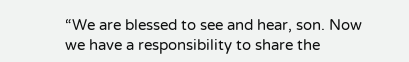“We are blessed to see and hear, son. Now we have a responsibility to share the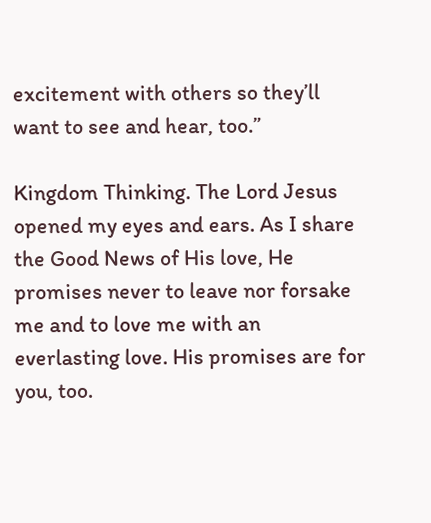excitement with others so they’ll want to see and hear, too.”

Kingdom Thinking. The Lord Jesus opened my eyes and ears. As I share the Good News of His love, He promises never to leave nor forsake me and to love me with an everlasting love. His promises are for you, too.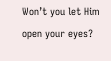Won’t you let Him open your eyes?